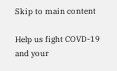Skip to main content

Help us fight COVD-19 and your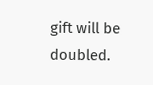gift will be doubled.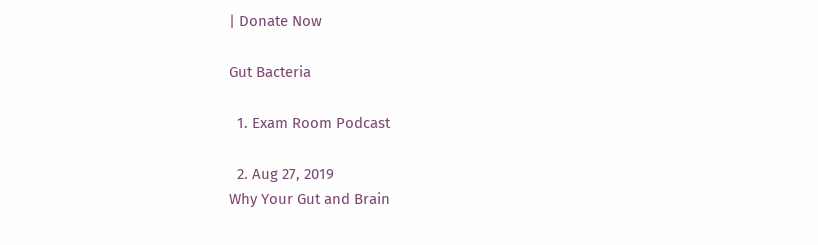| Donate Now

Gut Bacteria

  1. Exam Room Podcast

  2. Aug 27, 2019
Why Your Gut and Brain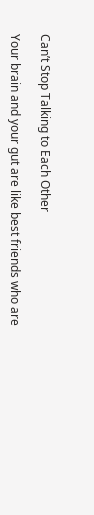Can’t Stop Talking to Each Other

Your brain and your gut are like best friends who are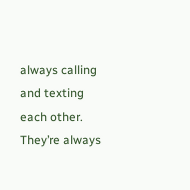always calling and texting each other. They’re always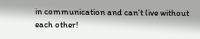in communication and can’t live without each other!